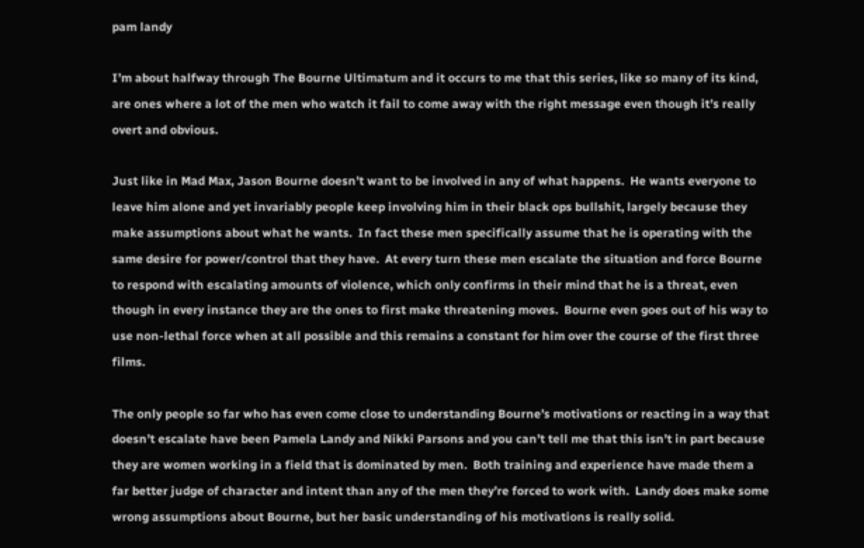pam landy

I’m about halfway through The Bourne Ultimatum and it occurs to me that this series, like so many of its kind, are ones where a lot of the men who watch it fail to come away with the right message even though it’s really overt and obvious.

Just like in Mad Max, Jason Bourne doesn’t want to be involved in any of what happens.  He wants everyone to leave him alone and yet invariably people keep involving him in their black ops bullshit, largely because they make assumptions about what he wants.  In fact these men specifically assume that he is operating with the same desire for power/control that they have.  At every turn these men escalate the situation and force Bourne to respond with escalating amounts of violence, which only confirms in their mind that he is a threat, even though in every instance they are the ones to first make threatening moves.  Bourne even goes out of his way to use non-lethal force when at all possible and this remains a constant for him over the course of the first three films.

The only people so far who has even come close to understanding Bourne’s motivations or reacting in a way that doesn’t escalate have been Pamela Landy and Nikki Parsons and you can’t tell me that this isn’t in part because they are women working in a field that is dominated by men.  Both training and experience have made them a far better judge of character and intent than any of the men they’re forced to work with.  Landy does make some wrong assumptions about Bourne, but her basic understanding of his motivations is really solid.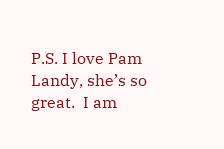P.S. I love Pam Landy, she’s so great.  I am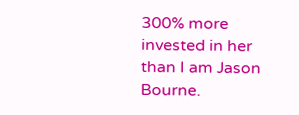300% more invested in her than I am Jason Bourne.